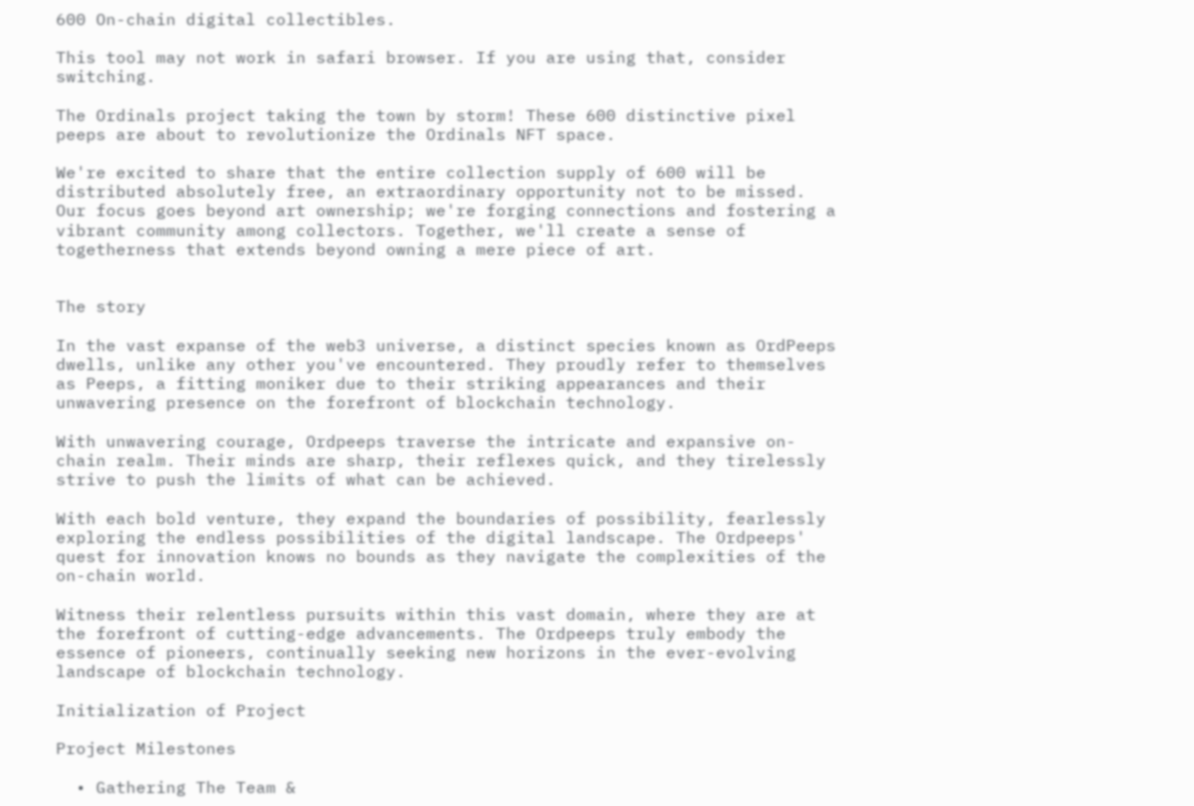600 On-chain digital collectibles.

This tool may not work in safari browser. If you are using that, consider switching.

The Ordinals project taking the town by storm! These 600 distinctive pixel peeps are about to revolutionize the Ordinals NFT space.

We're excited to share that the entire collection supply of 600 will be distributed absolutely free, an extraordinary opportunity not to be missed. Our focus goes beyond art ownership; we're forging connections and fostering a vibrant community among collectors. Together, we'll create a sense of togetherness that extends beyond owning a mere piece of art.


The story

In the vast expanse of the web3 universe, a distinct species known as OrdPeeps dwells, unlike any other you've encountered. They proudly refer to themselves as Peeps, a fitting moniker due to their striking appearances and their unwavering presence on the forefront of blockchain technology.

With unwavering courage, Ordpeeps traverse the intricate and expansive on-chain realm. Their minds are sharp, their reflexes quick, and they tirelessly strive to push the limits of what can be achieved.

With each bold venture, they expand the boundaries of possibility, fearlessly exploring the endless possibilities of the digital landscape. The Ordpeeps' quest for innovation knows no bounds as they navigate the complexities of the on-chain world.

Witness their relentless pursuits within this vast domain, where they are at the forefront of cutting-edge advancements. The Ordpeeps truly embody the essence of pioneers, continually seeking new horizons in the ever-evolving landscape of blockchain technology.

Initialization of Project

Project Milestones

  • Gathering The Team &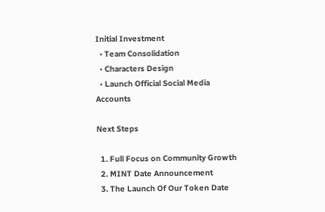Initial Investment
  • Team Consolidation
  • Characters Design
  • Launch Official Social Media Accounts

Next Steps

  1. Full Focus on Community Growth
  2. MINT Date Announcement
  3. The Launch Of Our Token Date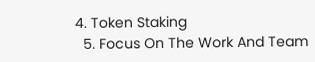4. Token Staking
  5. Focus On The Work And Team